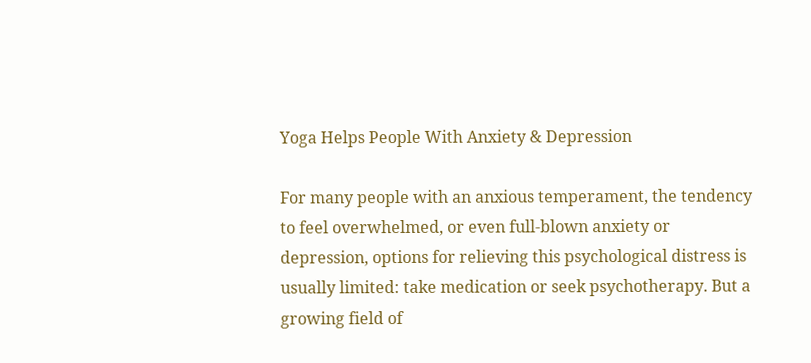Yoga Helps People With Anxiety & Depression

For many people with an anxious temperament, the tendency to feel overwhelmed, or even full-blown anxiety or depression, options for relieving this psychological distress is usually limited: take medication or seek psychotherapy. But a growing field of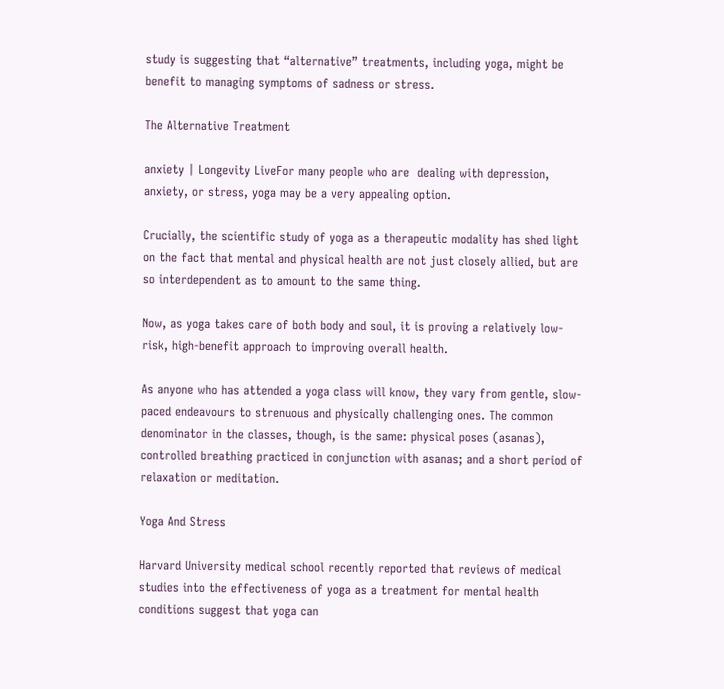study is suggesting that “alternative” treatments, including yoga, might be benefit to managing symptoms of sadness or stress.

The Alternative Treatment

anxiety | Longevity LiveFor many people who are  dealing with depression, anxiety, or stress, yoga may be a very appealing option.

Crucially, the scientific study of yoga as a therapeutic modality has shed light on the fact that mental and physical health are not just closely allied, but are so interdependent as to amount to the same thing.

Now, as yoga takes care of both body and soul, it is proving a relatively low-risk, high-benefit approach to improving overall health.

As anyone who has attended a yoga class will know, they vary from gentle, slow-paced endeavours to strenuous and physically challenging ones. The common denominator in the classes, though, is the same: physical poses (asanas), controlled breathing practiced in conjunction with asanas; and a short period of relaxation or meditation.

Yoga And Stress

Harvard University medical school recently reported that reviews of medical studies into the effectiveness of yoga as a treatment for mental health conditions suggest that yoga can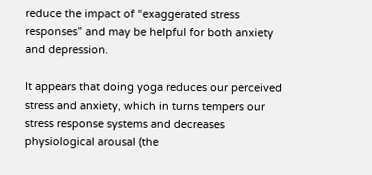reduce the impact of “exaggerated stress responses” and may be helpful for both anxiety and depression.

It appears that doing yoga reduces our perceived stress and anxiety, which in turns tempers our stress response systems and decreases physiological arousal (the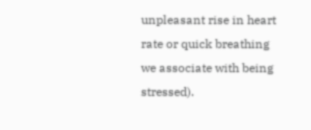unpleasant rise in heart rate or quick breathing we associate with being stressed).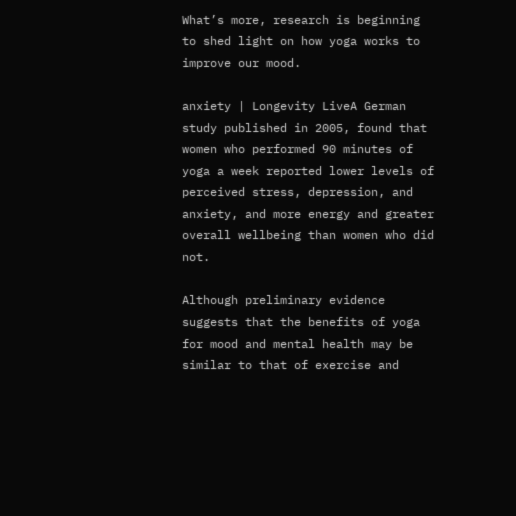What’s more, research is beginning to shed light on how yoga works to improve our mood.

anxiety | Longevity LiveA German study published in 2005, found that women who performed 90 minutes of yoga a week reported lower levels of perceived stress, depression, and anxiety, and more energy and greater overall wellbeing than women who did not.

Although preliminary evidence suggests that the benefits of yoga for mood and mental health may be similar to that of exercise and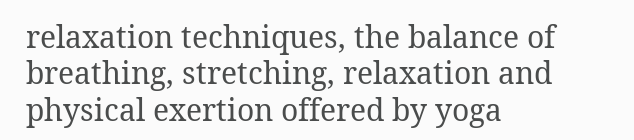relaxation techniques, the balance of breathing, stretching, relaxation and physical exertion offered by yoga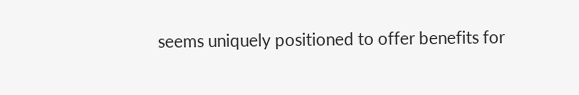seems uniquely positioned to offer benefits for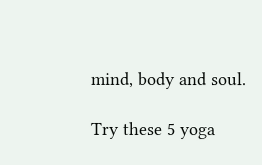mind, body and soul.

Try these 5 yoga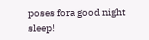poses fora good night sleep!